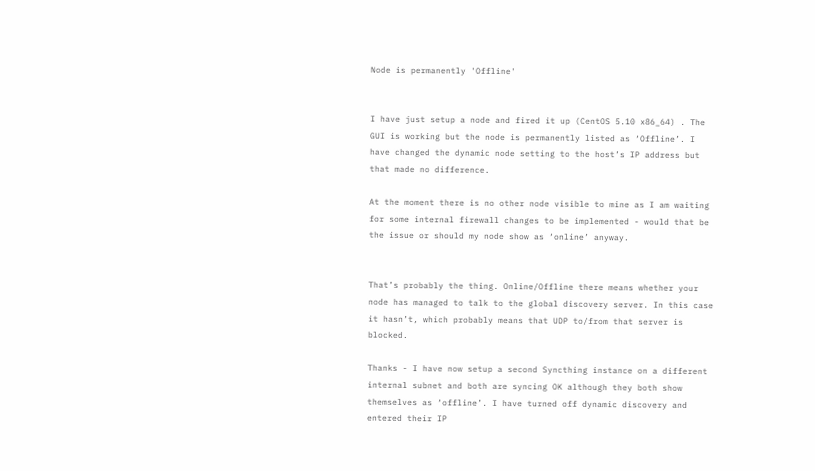Node is permanently 'Offline'


I have just setup a node and fired it up (CentOS 5.10 x86_64) . The GUI is working but the node is permanently listed as ‘Offline’. I have changed the dynamic node setting to the host’s IP address but that made no difference.

At the moment there is no other node visible to mine as I am waiting for some internal firewall changes to be implemented - would that be the issue or should my node show as ‘online’ anyway.


That’s probably the thing. Online/Offline there means whether your node has managed to talk to the global discovery server. In this case it hasn’t, which probably means that UDP to/from that server is blocked.

Thanks - I have now setup a second Syncthing instance on a different internal subnet and both are syncing OK although they both show themselves as ‘offline’. I have turned off dynamic discovery and entered their IP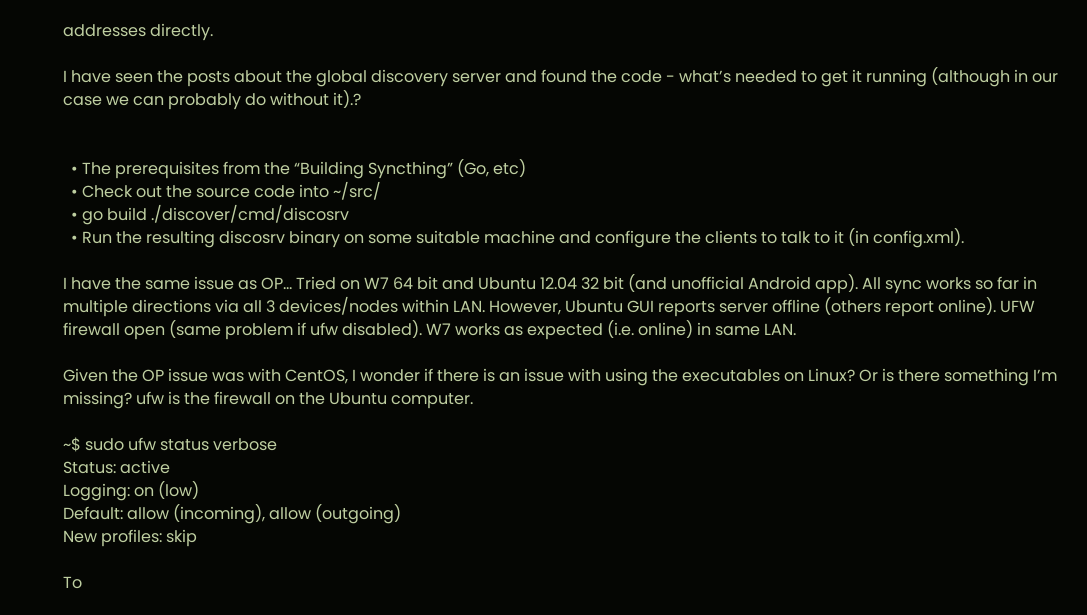addresses directly.

I have seen the posts about the global discovery server and found the code - what’s needed to get it running (although in our case we can probably do without it).?


  • The prerequisites from the “Building Syncthing” (Go, etc)
  • Check out the source code into ~/src/
  • go build ./discover/cmd/discosrv
  • Run the resulting discosrv binary on some suitable machine and configure the clients to talk to it (in config.xml).

I have the same issue as OP… Tried on W7 64 bit and Ubuntu 12.04 32 bit (and unofficial Android app). All sync works so far in multiple directions via all 3 devices/nodes within LAN. However, Ubuntu GUI reports server offline (others report online). UFW firewall open (same problem if ufw disabled). W7 works as expected (i.e. online) in same LAN.

Given the OP issue was with CentOS, I wonder if there is an issue with using the executables on Linux? Or is there something I’m missing? ufw is the firewall on the Ubuntu computer.

~$ sudo ufw status verbose
Status: active
Logging: on (low)
Default: allow (incoming), allow (outgoing)
New profiles: skip

To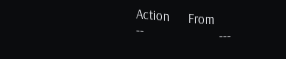Action      From
--                         ---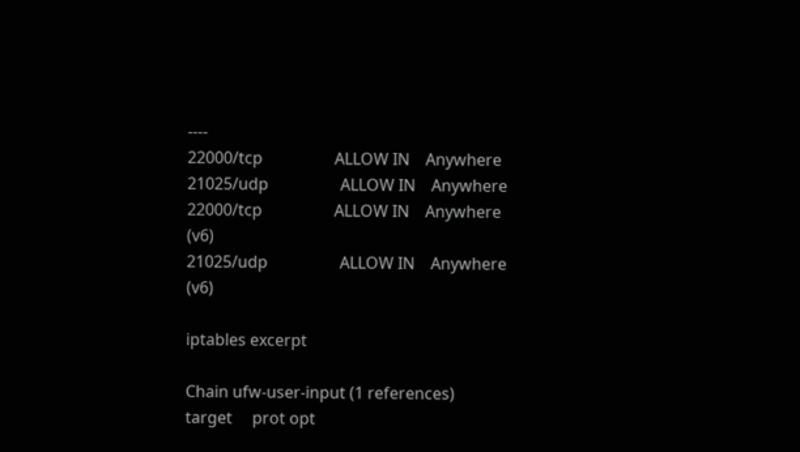----
22000/tcp                  ALLOW IN    Anywhere
21025/udp                  ALLOW IN    Anywhere
22000/tcp                  ALLOW IN    Anywhere (v6)
21025/udp                  ALLOW IN    Anywhere (v6)

iptables excerpt

Chain ufw-user-input (1 references)
target     prot opt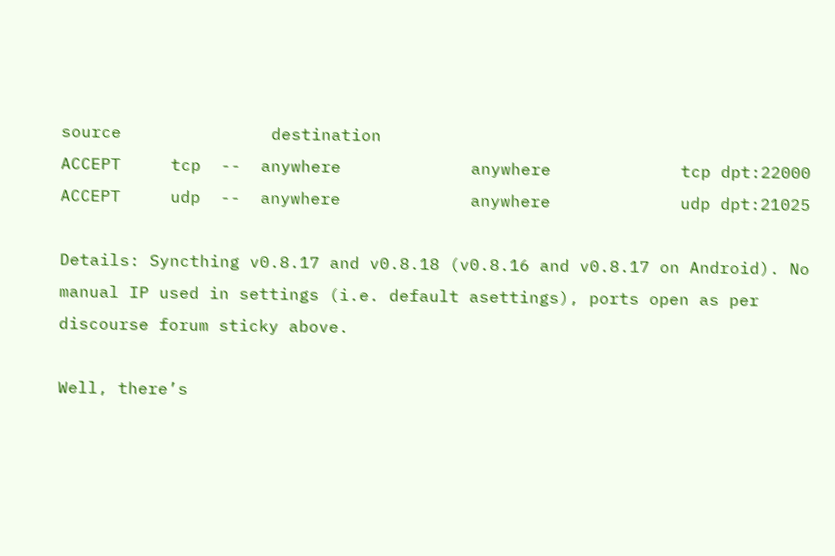source               destination
ACCEPT     tcp  --  anywhere             anywhere             tcp dpt:22000
ACCEPT     udp  --  anywhere             anywhere             udp dpt:21025

Details: Syncthing v0.8.17 and v0.8.18 (v0.8.16 and v0.8.17 on Android). No manual IP used in settings (i.e. default asettings), ports open as per discourse forum sticky above.

Well, there’s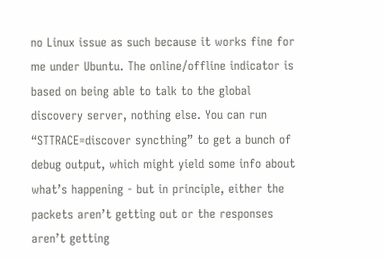no Linux issue as such because it works fine for me under Ubuntu. The online/offline indicator is based on being able to talk to the global discovery server, nothing else. You can run “STTRACE=discover syncthing” to get a bunch of debug output, which might yield some info about what’s happening - but in principle, either the packets aren’t getting out or the responses aren’t getting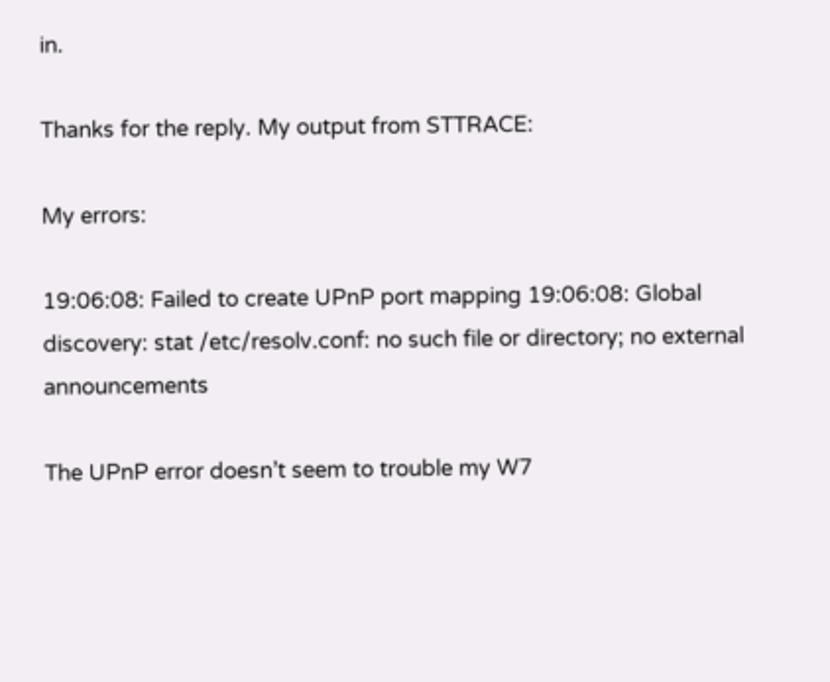in.

Thanks for the reply. My output from STTRACE:

My errors:

19:06:08: Failed to create UPnP port mapping 19:06:08: Global discovery: stat /etc/resolv.conf: no such file or directory; no external announcements

The UPnP error doesn’t seem to trouble my W7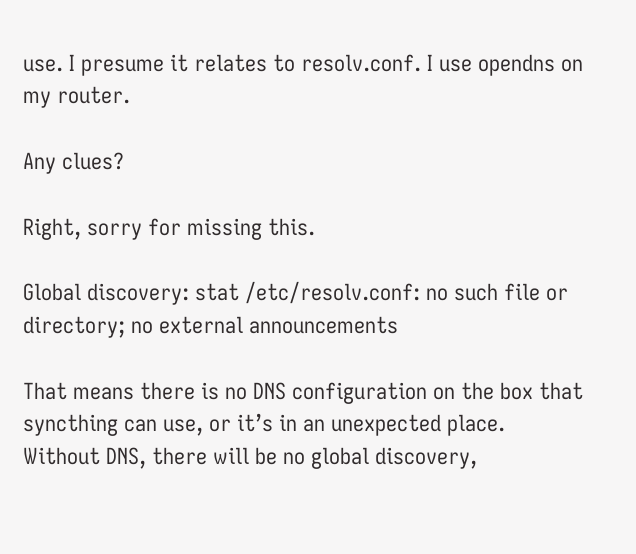use. I presume it relates to resolv.conf. I use opendns on my router.

Any clues?

Right, sorry for missing this.

Global discovery: stat /etc/resolv.conf: no such file or directory; no external announcements

That means there is no DNS configuration on the box that syncthing can use, or it’s in an unexpected place. Without DNS, there will be no global discovery,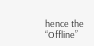hence the “Offline”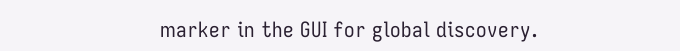marker in the GUI for global discovery.